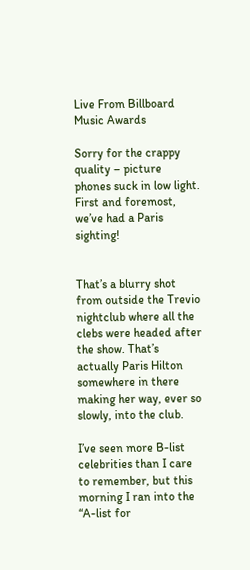Live From Billboard Music Awards

Sorry for the crappy quality – picture phones suck in low light. First and foremost, we’ve had a Paris sighting!


That’s a blurry shot from outside the Trevio nightclub where all the clebs were headed after the show. That’s actually Paris Hilton somewhere in there making her way, ever so slowly, into the club.

I’ve seen more B-list celebrities than I care to remember, but this morning I ran into the “A-list for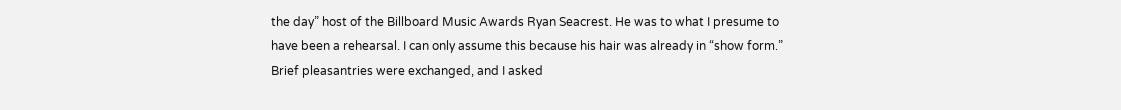the day” host of the Billboard Music Awards Ryan Seacrest. He was to what I presume to have been a rehearsal. I can only assume this because his hair was already in “show form.” Brief pleasantries were exchanged, and I asked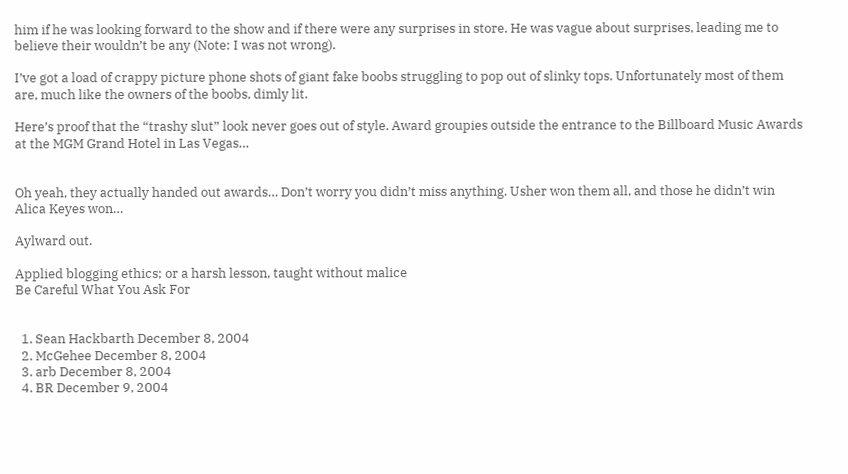him if he was looking forward to the show and if there were any surprises in store. He was vague about surprises, leading me to believe their wouldn’t be any (Note: I was not wrong).

I’ve got a load of crappy picture phone shots of giant fake boobs struggling to pop out of slinky tops. Unfortunately most of them are, much like the owners of the boobs, dimly lit.

Here’s proof that the “trashy slut” look never goes out of style. Award groupies outside the entrance to the Billboard Music Awards at the MGM Grand Hotel in Las Vegas…


Oh yeah, they actually handed out awards… Don’t worry you didn’t miss anything. Usher won them all, and those he didn’t win Alica Keyes won…

Aylward out.

Applied blogging ethics; or a harsh lesson, taught without malice
Be Careful What You Ask For


  1. Sean Hackbarth December 8, 2004
  2. McGehee December 8, 2004
  3. arb December 8, 2004
  4. BR December 9, 2004